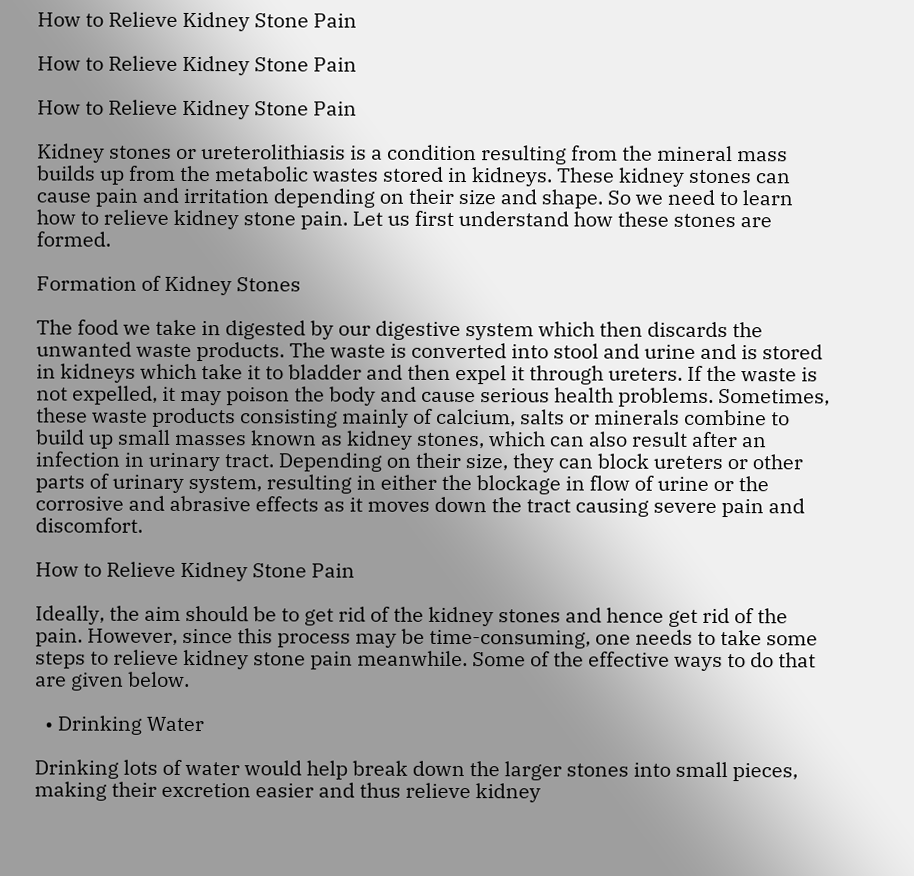How to Relieve Kidney Stone Pain

How to Relieve Kidney Stone Pain

How to Relieve Kidney Stone Pain

Kidney stones or ureterolithiasis is a condition resulting from the mineral mass builds up from the metabolic wastes stored in kidneys. These kidney stones can cause pain and irritation depending on their size and shape. So we need to learn how to relieve kidney stone pain. Let us first understand how these stones are formed.

Formation of Kidney Stones

The food we take in digested by our digestive system which then discards the unwanted waste products. The waste is converted into stool and urine and is stored in kidneys which take it to bladder and then expel it through ureters. If the waste is not expelled, it may poison the body and cause serious health problems. Sometimes, these waste products consisting mainly of calcium, salts or minerals combine to build up small masses known as kidney stones, which can also result after an infection in urinary tract. Depending on their size, they can block ureters or other parts of urinary system, resulting in either the blockage in flow of urine or the corrosive and abrasive effects as it moves down the tract causing severe pain and discomfort.

How to Relieve Kidney Stone Pain

Ideally, the aim should be to get rid of the kidney stones and hence get rid of the pain. However, since this process may be time-consuming, one needs to take some steps to relieve kidney stone pain meanwhile. Some of the effective ways to do that are given below.

  • Drinking Water

Drinking lots of water would help break down the larger stones into small pieces, making their excretion easier and thus relieve kidney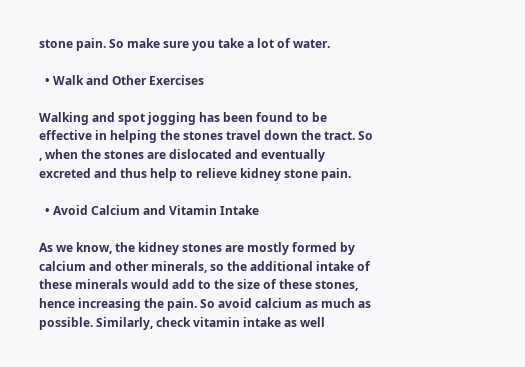stone pain. So make sure you take a lot of water.

  • Walk and Other Exercises

Walking and spot jogging has been found to be effective in helping the stones travel down the tract. So , when the stones are dislocated and eventually excreted and thus help to relieve kidney stone pain.

  • Avoid Calcium and Vitamin Intake

As we know, the kidney stones are mostly formed by calcium and other minerals, so the additional intake of these minerals would add to the size of these stones, hence increasing the pain. So avoid calcium as much as possible. Similarly, check vitamin intake as well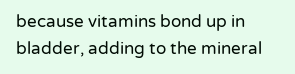because vitamins bond up in bladder, adding to the mineral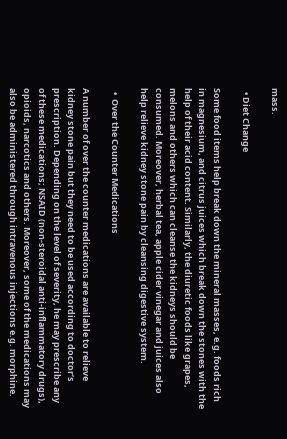mass.

  • Diet Change

Some food items help break down the mineral masses, e.g. foods rich in magnesium, and citrus juices which break down the stones with the help of their acid content. Similarly, the diuretic foods like grapes, melons and others which can cleanse the kidneys should be consumed. Moreover, herbal tea, apple cider vinegar and juices also help relieve kidney stone pain by cleansing digestive system.

  •  Over the Counter Medications

A number of over the counter medications are available to relieve kidney stone pain but they need to be used according to doctor’s prescription. Depending on the level of severity, he may prescribe any of these medications; NSAID (non-steroidal anti-inflammatory drugs), opioids, narcotics and others. Moreover, some of the medications may also be administered through intravenous injections e.g. morphine.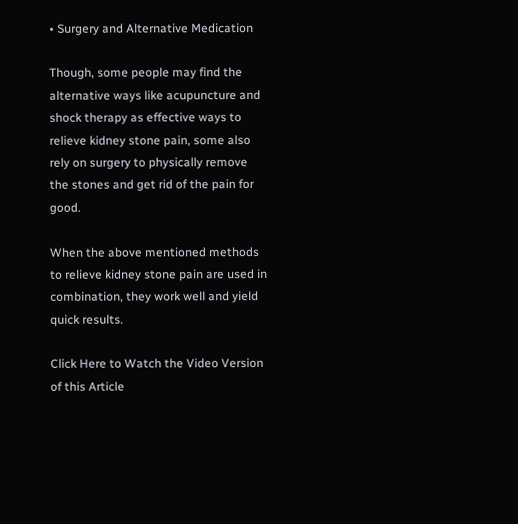• Surgery and Alternative Medication

Though, some people may find the alternative ways like acupuncture and shock therapy as effective ways to relieve kidney stone pain, some also rely on surgery to physically remove the stones and get rid of the pain for good.

When the above mentioned methods to relieve kidney stone pain are used in combination, they work well and yield quick results.

Click Here to Watch the Video Version of this Article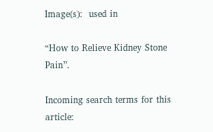Image(s):  used in

“How to Relieve Kidney Stone Pain”.

Incoming search terms for this article: